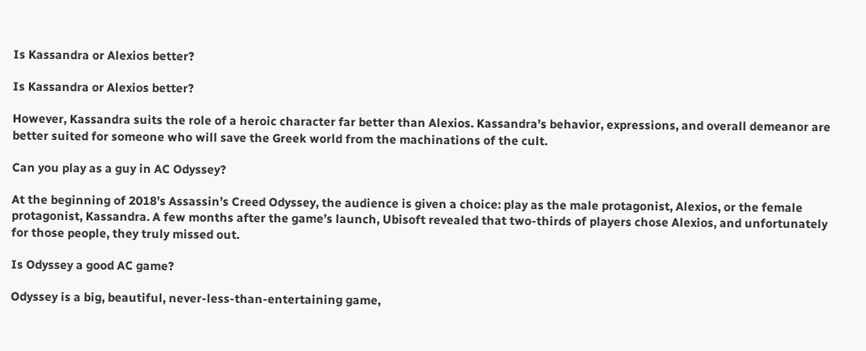Is Kassandra or Alexios better?

Is Kassandra or Alexios better?

However, Kassandra suits the role of a heroic character far better than Alexios. Kassandra’s behavior, expressions, and overall demeanor are better suited for someone who will save the Greek world from the machinations of the cult.

Can you play as a guy in AC Odyssey?

At the beginning of 2018’s Assassin’s Creed Odyssey, the audience is given a choice: play as the male protagonist, Alexios, or the female protagonist, Kassandra. A few months after the game’s launch, Ubisoft revealed that two-thirds of players chose Alexios, and unfortunately for those people, they truly missed out.

Is Odyssey a good AC game?

Odyssey is a big, beautiful, never-less-than-entertaining game,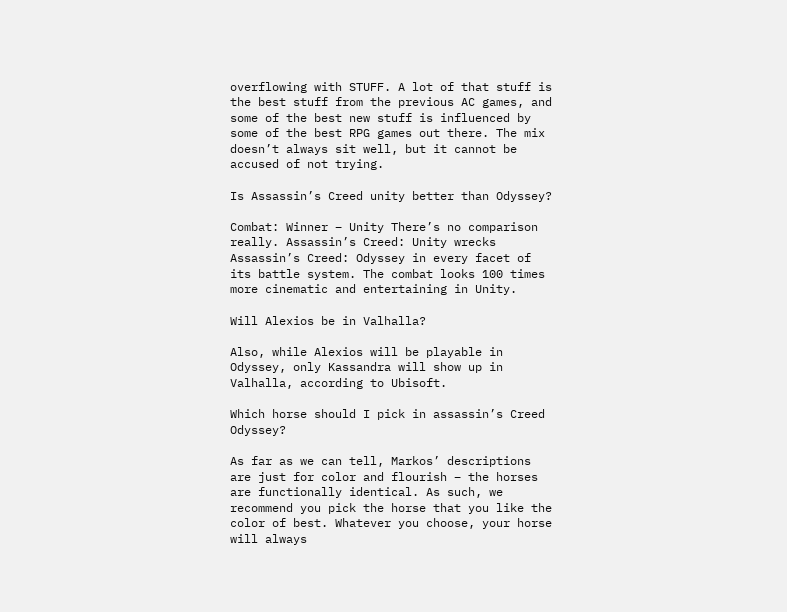overflowing with STUFF. A lot of that stuff is the best stuff from the previous AC games, and some of the best new stuff is influenced by some of the best RPG games out there. The mix doesn’t always sit well, but it cannot be accused of not trying.

Is Assassin’s Creed unity better than Odyssey?

Combat: Winner – Unity There’s no comparison really. Assassin’s Creed: Unity wrecks Assassin’s Creed: Odyssey in every facet of its battle system. The combat looks 100 times more cinematic and entertaining in Unity.

Will Alexios be in Valhalla?

Also, while Alexios will be playable in Odyssey, only Kassandra will show up in Valhalla, according to Ubisoft.

Which horse should I pick in assassin’s Creed Odyssey?

As far as we can tell, Markos’ descriptions are just for color and flourish – the horses are functionally identical. As such, we recommend you pick the horse that you like the color of best. Whatever you choose, your horse will always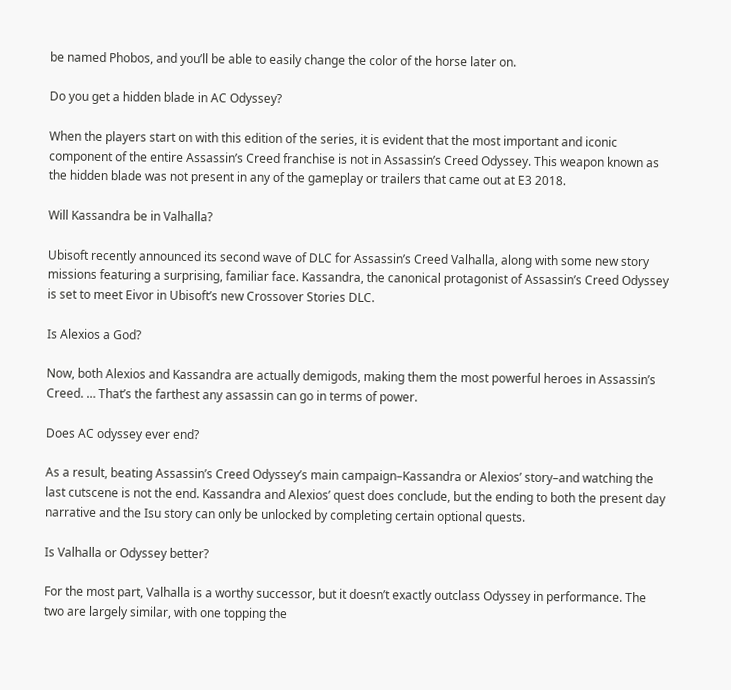be named Phobos, and you’ll be able to easily change the color of the horse later on.

Do you get a hidden blade in AC Odyssey?

When the players start on with this edition of the series, it is evident that the most important and iconic component of the entire Assassin’s Creed franchise is not in Assassin’s Creed Odyssey. This weapon known as the hidden blade was not present in any of the gameplay or trailers that came out at E3 2018.

Will Kassandra be in Valhalla?

Ubisoft recently announced its second wave of DLC for Assassin’s Creed Valhalla, along with some new story missions featuring a surprising, familiar face. Kassandra, the canonical protagonist of Assassin’s Creed Odyssey is set to meet Eivor in Ubisoft’s new Crossover Stories DLC.

Is Alexios a God?

Now, both Alexios and Kassandra are actually demigods, making them the most powerful heroes in Assassin’s Creed. … That’s the farthest any assassin can go in terms of power.

Does AC odyssey ever end?

As a result, beating Assassin’s Creed Odyssey’s main campaign–Kassandra or Alexios’ story–and watching the last cutscene is not the end. Kassandra and Alexios’ quest does conclude, but the ending to both the present day narrative and the Isu story can only be unlocked by completing certain optional quests.

Is Valhalla or Odyssey better?

For the most part, Valhalla is a worthy successor, but it doesn’t exactly outclass Odyssey in performance. The two are largely similar, with one topping the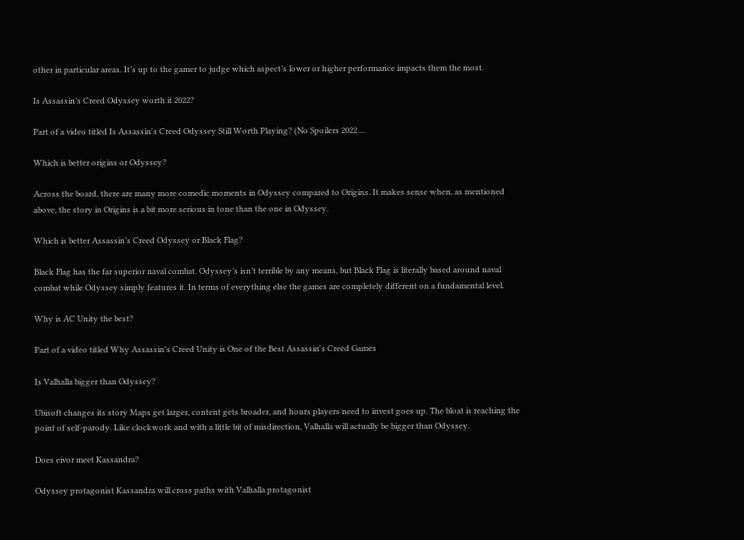other in particular areas. It’s up to the gamer to judge which aspect’s lower or higher performance impacts them the most.

Is Assassin’s Creed Odyssey worth it 2022?

Part of a video titled Is Assassin's Creed Odyssey Still Worth Playing? (No Spoilers 2022 ...

Which is better origins or Odyssey?

Across the board, there are many more comedic moments in Odyssey compared to Origins. It makes sense when, as mentioned above, the story in Origins is a bit more serious in tone than the one in Odyssey.

Which is better Assassin’s Creed Odyssey or Black Flag?

Black Flag has the far superior naval combat. Odyssey’s isn’t terrible by any means, but Black Flag is literally based around naval combat while Odyssey simply features it. In terms of everything else the games are completely different on a fundamental level.

Why is AC Unity the best?

Part of a video titled Why Assassin's Creed Unity is One of the Best Assassin's Creed Games

Is Valhalla bigger than Odyssey?

Ubisoft changes its story Maps get larger, content gets broader, and hours players need to invest goes up. The bloat is reaching the point of self-parody. Like clockwork and with a little bit of misdirection, Valhalla will actually be bigger than Odyssey.

Does eivor meet Kassandra?

Odyssey protagonist Kassandra will cross paths with Valhalla protagonist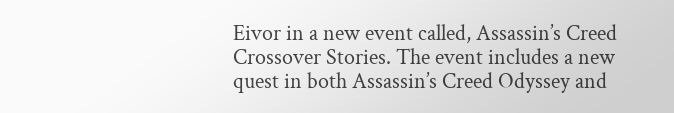Eivor in a new event called, Assassin’s Creed Crossover Stories. The event includes a new quest in both Assassin’s Creed Odyssey and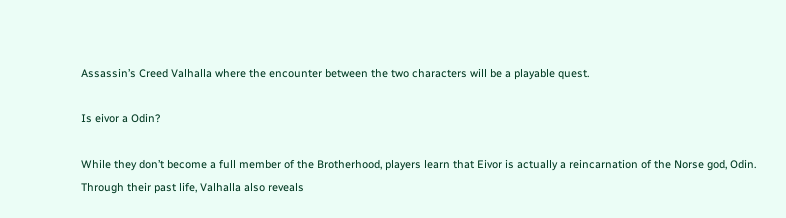Assassin’s Creed Valhalla where the encounter between the two characters will be a playable quest.

Is eivor a Odin?

While they don’t become a full member of the Brotherhood, players learn that Eivor is actually a reincarnation of the Norse god, Odin. Through their past life, Valhalla also reveals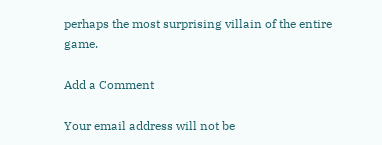perhaps the most surprising villain of the entire game.

Add a Comment

Your email address will not be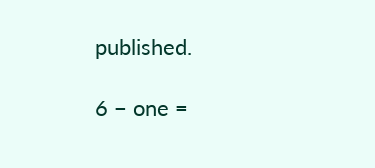published.

6 − one =